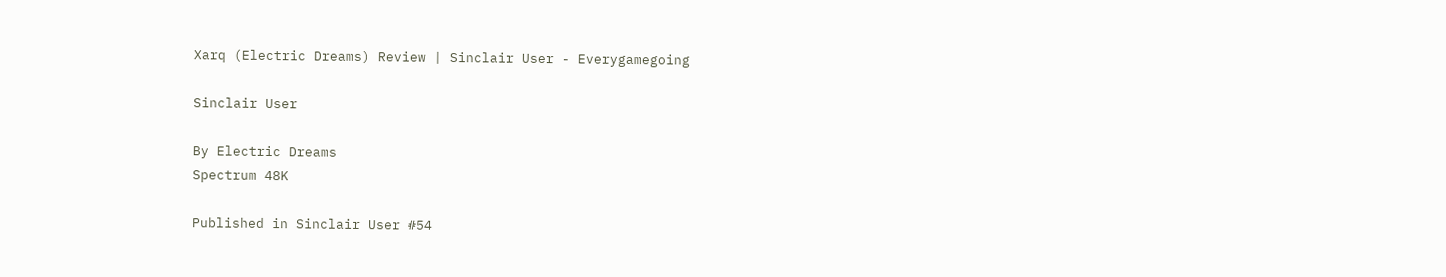Xarq (Electric Dreams) Review | Sinclair User - Everygamegoing

Sinclair User

By Electric Dreams
Spectrum 48K

Published in Sinclair User #54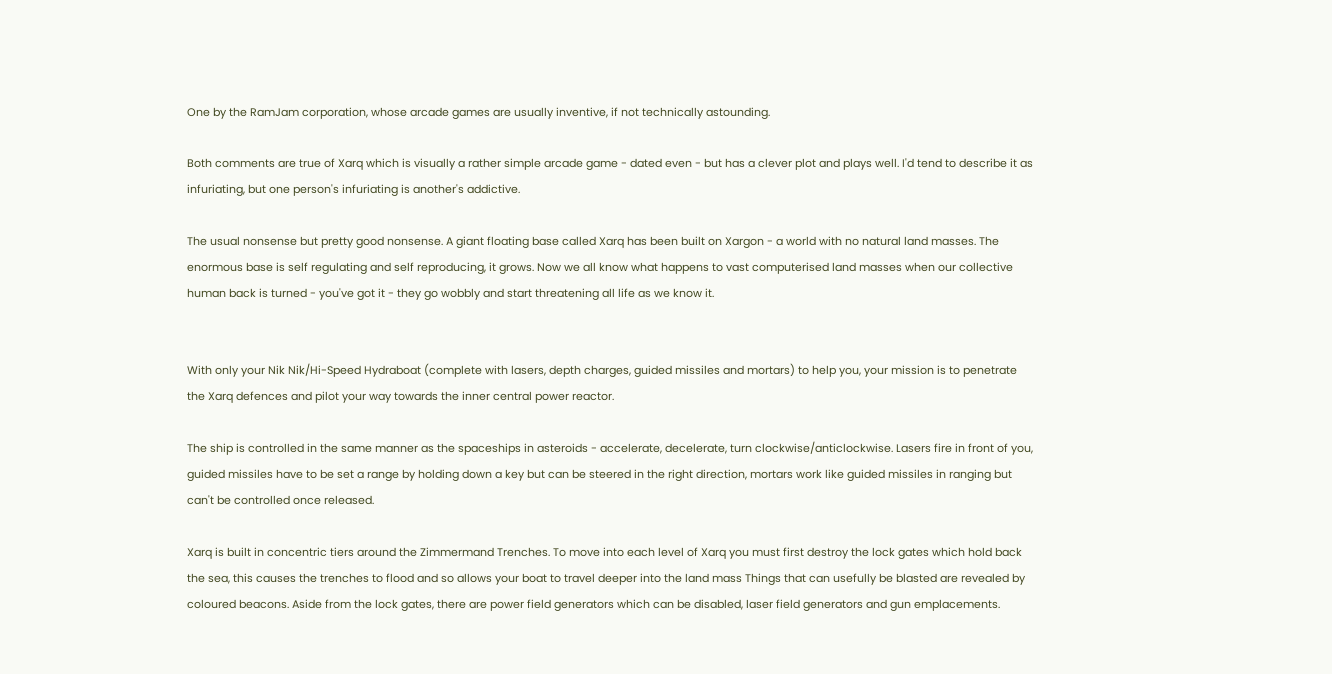One by the RamJam corporation, whose arcade games are usually inventive, if not technically astounding.

Both comments are true of Xarq which is visually a rather simple arcade game - dated even - but has a clever plot and plays well. I'd tend to describe it as infuriating, but one person's infuriating is another's addictive.

The usual nonsense but pretty good nonsense. A giant floating base called Xarq has been built on Xargon - a world with no natural land masses. The enormous base is self regulating and self reproducing, it grows. Now we all know what happens to vast computerised land masses when our collective human back is turned - you've got it - they go wobbly and start threatening all life as we know it.


With only your Nik Nik/Hi-Speed Hydraboat (complete with lasers, depth charges, guided missiles and mortars) to help you, your mission is to penetrate the Xarq defences and pilot your way towards the inner central power reactor.

The ship is controlled in the same manner as the spaceships in asteroids - accelerate, decelerate, turn clockwise/anticlockwise. Lasers fire in front of you, guided missiles have to be set a range by holding down a key but can be steered in the right direction, mortars work like guided missiles in ranging but can't be controlled once released.

Xarq is built in concentric tiers around the Zimmermand Trenches. To move into each level of Xarq you must first destroy the lock gates which hold back the sea, this causes the trenches to flood and so allows your boat to travel deeper into the land mass Things that can usefully be blasted are revealed by coloured beacons. Aside from the lock gates, there are power field generators which can be disabled, laser field generators and gun emplacements.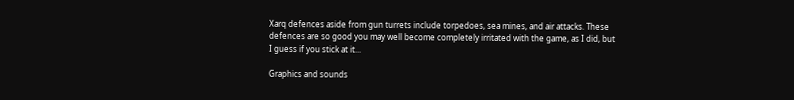Xarq defences aside from gun turrets include torpedoes, sea mines, and air attacks. These defences are so good you may well become completely irritated with the game, as I did, but I guess if you stick at it...

Graphics and sounds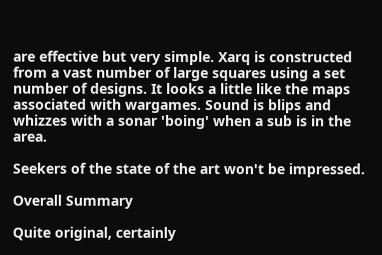are effective but very simple. Xarq is constructed from a vast number of large squares using a set number of designs. It looks a little like the maps associated with wargames. Sound is blips and whizzes with a sonar 'boing' when a sub is in the area.

Seekers of the state of the art won't be impressed.

Overall Summary

Quite original, certainly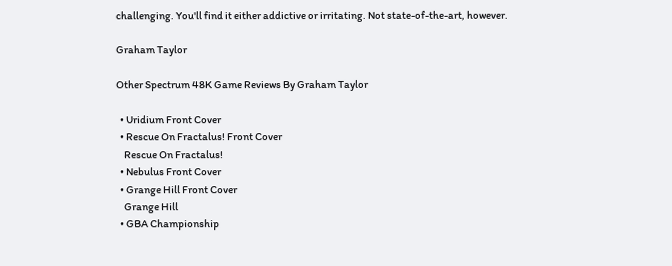challenging. You'll find it either addictive or irritating. Not state-of-the-art, however.

Graham Taylor

Other Spectrum 48K Game Reviews By Graham Taylor

  • Uridium Front Cover
  • Rescue On Fractalus! Front Cover
    Rescue On Fractalus!
  • Nebulus Front Cover
  • Grange Hill Front Cover
    Grange Hill
  • GBA Championship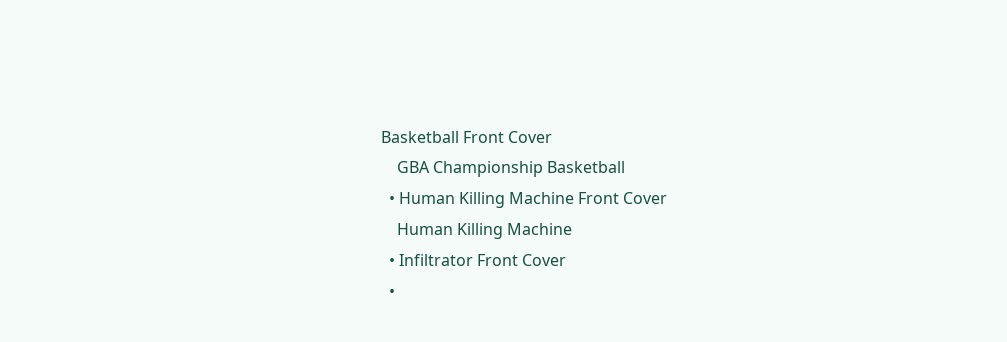Basketball Front Cover
    GBA Championship Basketball
  • Human Killing Machine Front Cover
    Human Killing Machine
  • Infiltrator Front Cover
  •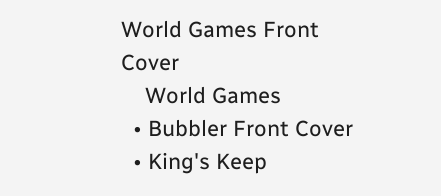World Games Front Cover
    World Games
  • Bubbler Front Cover
  • King's Keep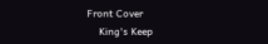Front Cover
    King's Keep